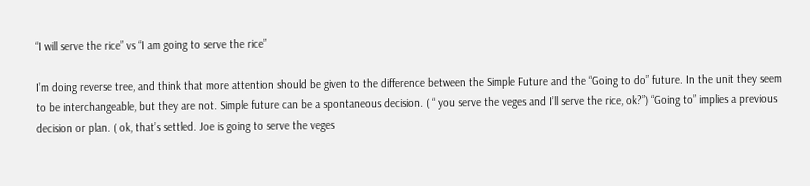“I will serve the rice” vs “I am going to serve the rice”

I’m doing reverse tree, and think that more attention should be given to the difference between the Simple Future and the “Going to do” future. In the unit they seem to be interchangeable, but they are not. Simple future can be a spontaneous decision. ( “ you serve the veges and I’ll serve the rice, ok?”) “Going to” implies a previous decision or plan. ( ok, that’s settled. Joe is going to serve the veges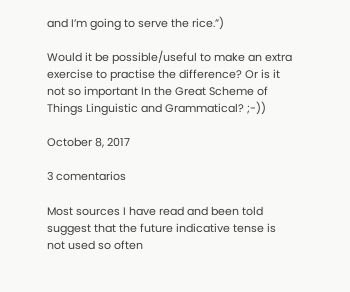and I’m going to serve the rice.”)

Would it be possible/useful to make an extra exercise to practise the difference? Or is it not so important In the Great Scheme of Things Linguistic and Grammatical? ;-))

October 8, 2017

3 comentarios

Most sources I have read and been told suggest that the future indicative tense is not used so often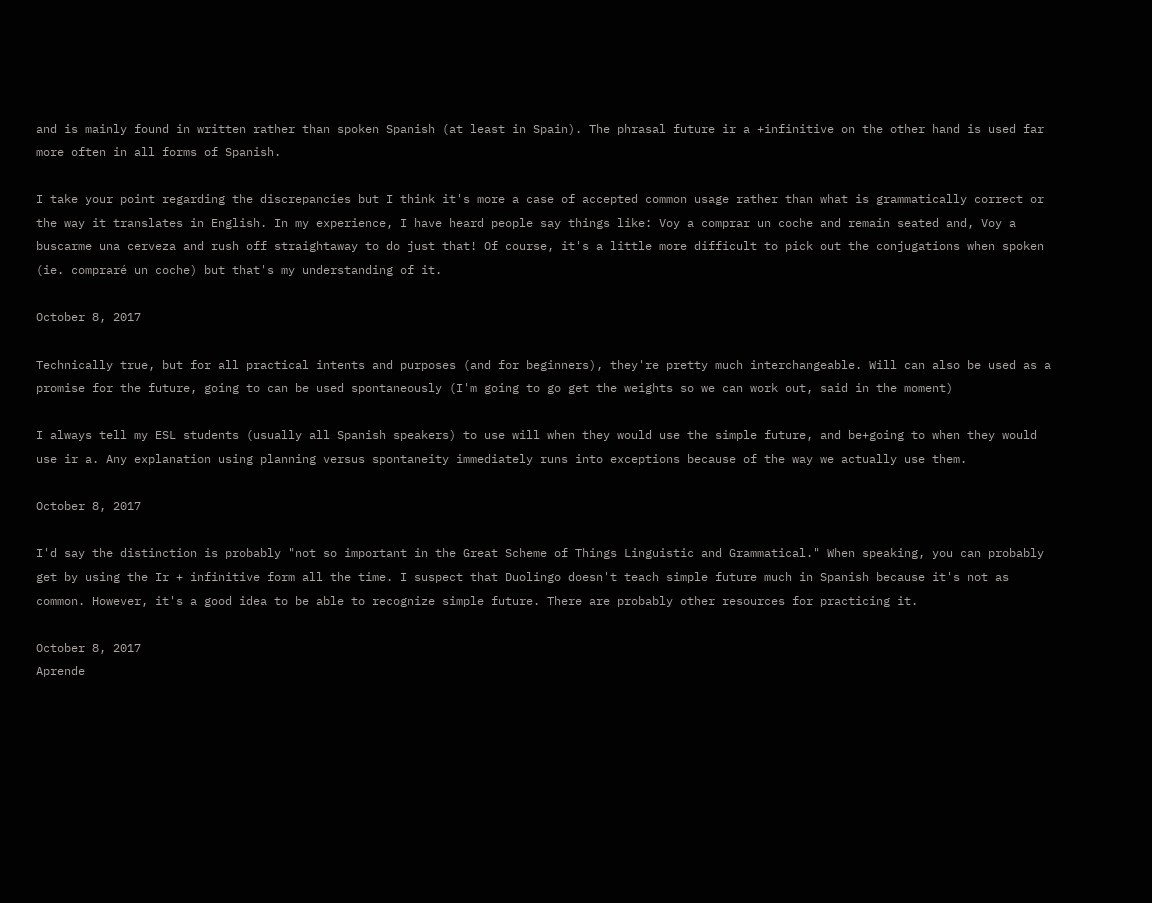and is mainly found in written rather than spoken Spanish (at least in Spain). The phrasal future ir a +infinitive on the other hand is used far more often in all forms of Spanish.

I take your point regarding the discrepancies but I think it's more a case of accepted common usage rather than what is grammatically correct or the way it translates in English. In my experience, I have heard people say things like: Voy a comprar un coche and remain seated and, Voy a buscarme una cerveza and rush off straightaway to do just that! Of course, it's a little more difficult to pick out the conjugations when spoken (ie. compraré un coche) but that's my understanding of it.

October 8, 2017

Technically true, but for all practical intents and purposes (and for beginners), they're pretty much interchangeable. Will can also be used as a promise for the future, going to can be used spontaneously (I'm going to go get the weights so we can work out, said in the moment)

I always tell my ESL students (usually all Spanish speakers) to use will when they would use the simple future, and be+going to when they would use ir a. Any explanation using planning versus spontaneity immediately runs into exceptions because of the way we actually use them.

October 8, 2017

I'd say the distinction is probably "not so important in the Great Scheme of Things Linguistic and Grammatical." When speaking, you can probably get by using the Ir + infinitive form all the time. I suspect that Duolingo doesn't teach simple future much in Spanish because it's not as common. However, it's a good idea to be able to recognize simple future. There are probably other resources for practicing it.

October 8, 2017
Aprende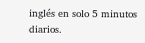inglés en solo 5 minutos diarios.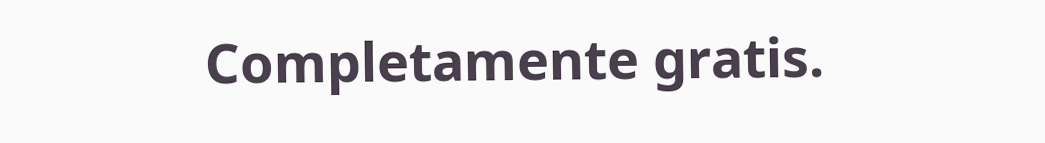Completamente gratis.